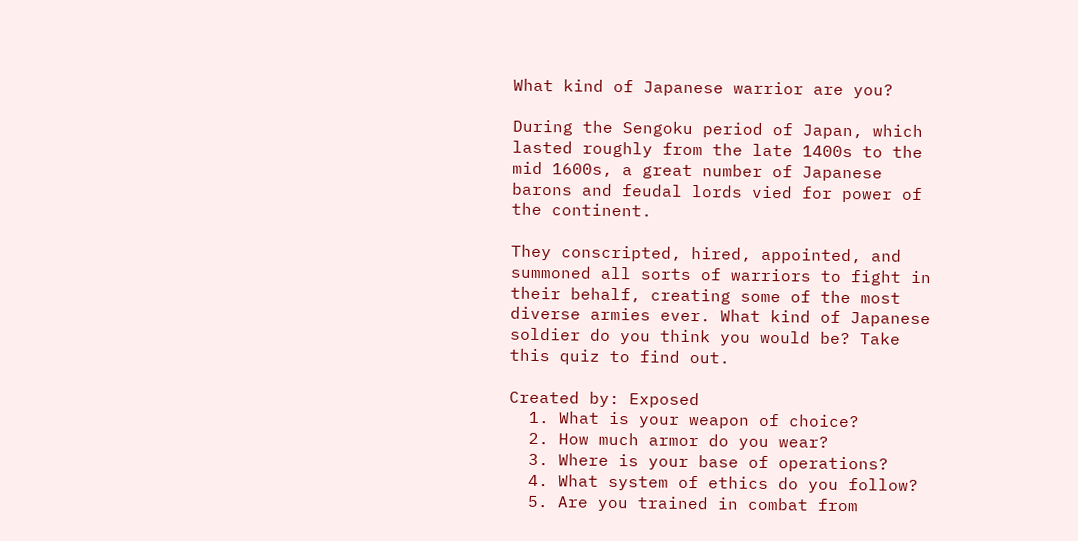What kind of Japanese warrior are you?

During the Sengoku period of Japan, which lasted roughly from the late 1400s to the mid 1600s, a great number of Japanese barons and feudal lords vied for power of the continent.

They conscripted, hired, appointed, and summoned all sorts of warriors to fight in their behalf, creating some of the most diverse armies ever. What kind of Japanese soldier do you think you would be? Take this quiz to find out.

Created by: Exposed
  1. What is your weapon of choice?
  2. How much armor do you wear?
  3. Where is your base of operations?
  4. What system of ethics do you follow?
  5. Are you trained in combat from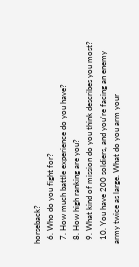horseback?
  6. Who do you fight for?
  7. How much battle experience do you have?
  8. How high ranking are you?
  9. What kind of mission do you think describes you most?
  10. You have 200 soldiers, and you're facing an enemy army twice as large. What do you arm your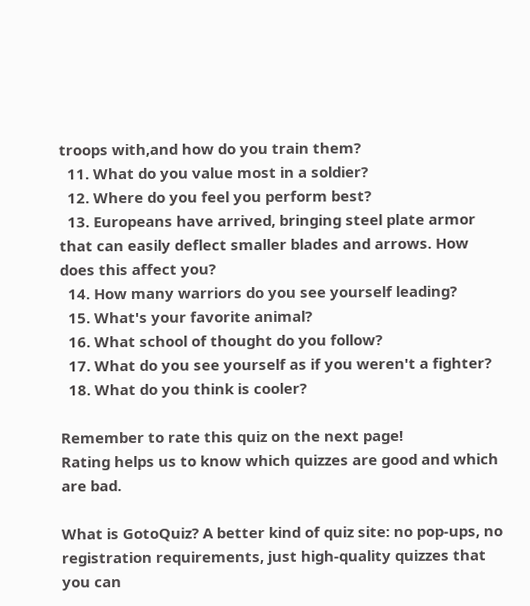troops with,and how do you train them?
  11. What do you value most in a soldier?
  12. Where do you feel you perform best?
  13. Europeans have arrived, bringing steel plate armor that can easily deflect smaller blades and arrows. How does this affect you?
  14. How many warriors do you see yourself leading?
  15. What's your favorite animal?
  16. What school of thought do you follow?
  17. What do you see yourself as if you weren't a fighter?
  18. What do you think is cooler?

Remember to rate this quiz on the next page!
Rating helps us to know which quizzes are good and which are bad.

What is GotoQuiz? A better kind of quiz site: no pop-ups, no registration requirements, just high-quality quizzes that you can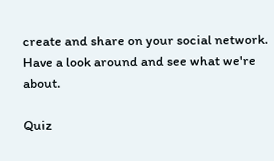create and share on your social network. Have a look around and see what we're about.

Quiz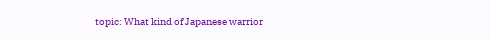topic: What kind of Japanese warrior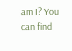am I? You can find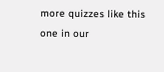more quizzes like this one in our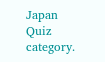Japan Quiz category.